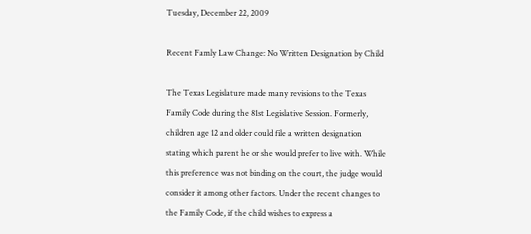Tuesday, December 22, 2009

Recent Famly Law Change: No Written Designation by Child

The Texas Legislature made many revisions to the Texas Family Code during the 81st Legislative Session. Formerly, children age 12 and older could file a written designation stating which parent he or she would prefer to live with. While this preference was not binding on the court, the judge would consider it among other factors. Under the recent changes to the Family Code, if the child wishes to express a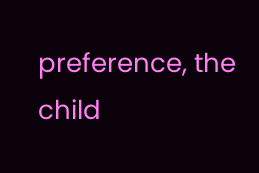preference, the child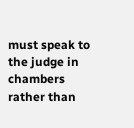must speak to the judge in chambers rather than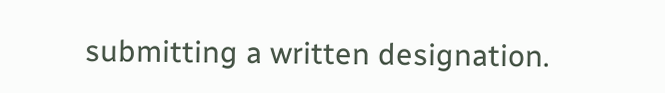submitting a written designation.